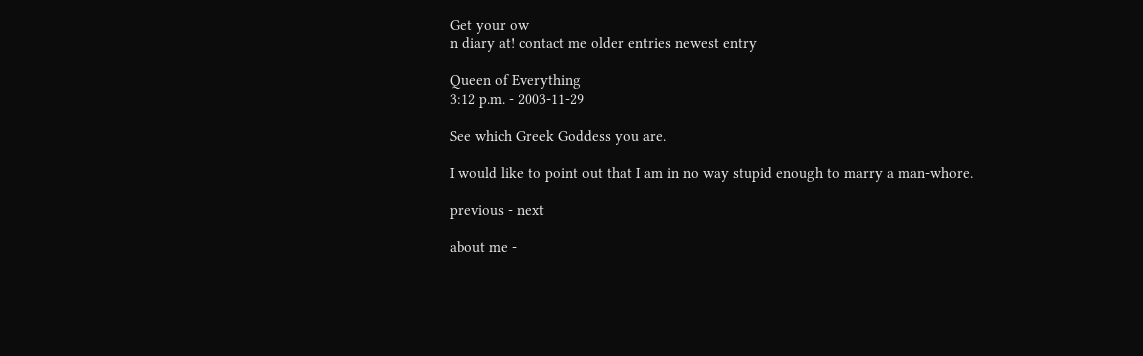Get your ow
n diary at! contact me older entries newest entry

Queen of Everything
3:12 p.m. - 2003-11-29

See which Greek Goddess you are.

I would like to point out that I am in no way stupid enough to marry a man-whore.

previous - next

about me -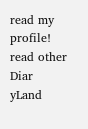read my profile! read other Diar
yLand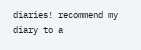diaries! recommend my diary to a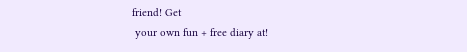friend! Get
 your own fun + free diary at!